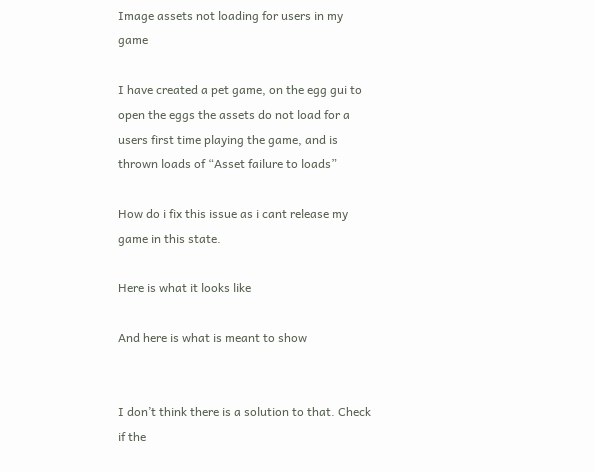Image assets not loading for users in my game

I have created a pet game, on the egg gui to open the eggs the assets do not load for a users first time playing the game, and is thrown loads of “Asset failure to loads”

How do i fix this issue as i cant release my game in this state.

Here is what it looks like

And here is what is meant to show


I don’t think there is a solution to that. Check if the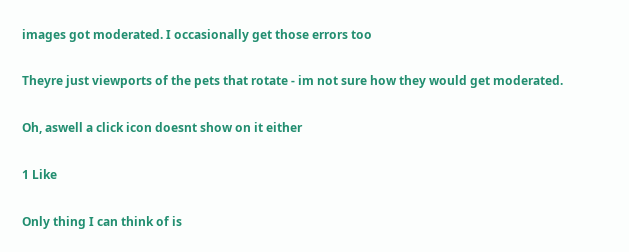images got moderated. I occasionally get those errors too

Theyre just viewports of the pets that rotate - im not sure how they would get moderated.

Oh, aswell a click icon doesnt show on it either

1 Like

Only thing I can think of is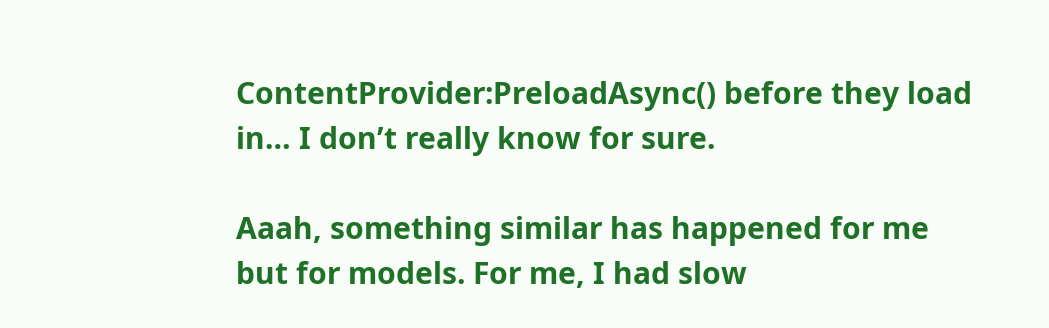ContentProvider:PreloadAsync() before they load in… I don’t really know for sure.

Aaah, something similar has happened for me but for models. For me, I had slow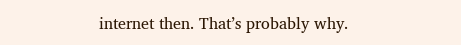internet then. That’s probably why.